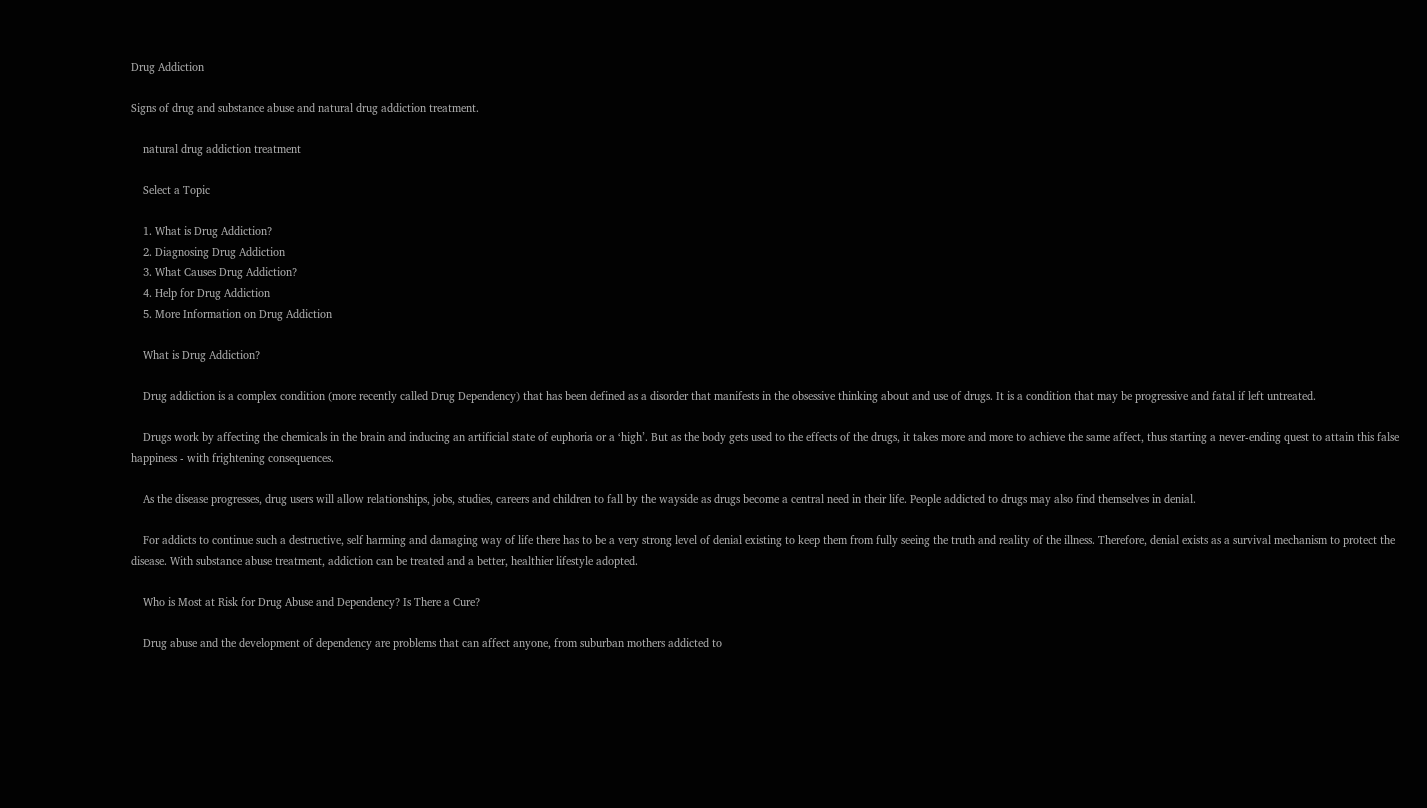Drug Addiction

Signs of drug and substance abuse and natural drug addiction treatment.

    natural drug addiction treatment

    Select a Topic

    1. What is Drug Addiction?
    2. Diagnosing Drug Addiction
    3. What Causes Drug Addiction?
    4. Help for Drug Addiction
    5. More Information on Drug Addiction

    What is Drug Addiction?

    Drug addiction is a complex condition (more recently called Drug Dependency) that has been defined as a disorder that manifests in the obsessive thinking about and use of drugs. It is a condition that may be progressive and fatal if left untreated.

    Drugs work by affecting the chemicals in the brain and inducing an artificial state of euphoria or a ‘high’. But as the body gets used to the effects of the drugs, it takes more and more to achieve the same affect, thus starting a never-ending quest to attain this false happiness - with frightening consequences.

    As the disease progresses, drug users will allow relationships, jobs, studies, careers and children to fall by the wayside as drugs become a central need in their life. People addicted to drugs may also find themselves in denial.

    For addicts to continue such a destructive, self harming and damaging way of life there has to be a very strong level of denial existing to keep them from fully seeing the truth and reality of the illness. Therefore, denial exists as a survival mechanism to protect the disease. With substance abuse treatment, addiction can be treated and a better, healthier lifestyle adopted.

    Who is Most at Risk for Drug Abuse and Dependency? Is There a Cure?

    Drug abuse and the development of dependency are problems that can affect anyone, from suburban mothers addicted to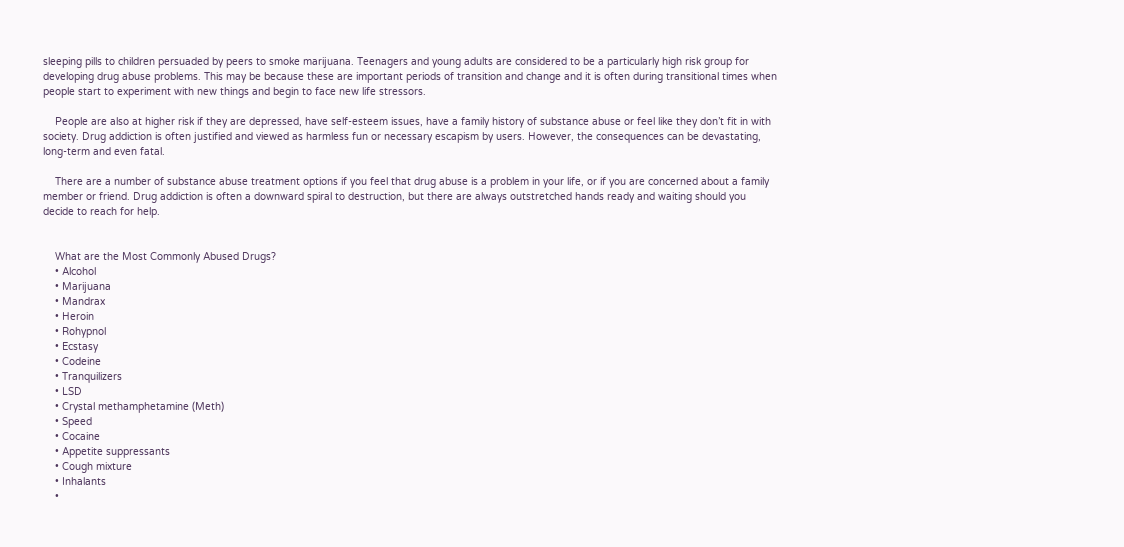sleeping pills to children persuaded by peers to smoke marijuana. Teenagers and young adults are considered to be a particularly high risk group for developing drug abuse problems. This may be because these are important periods of transition and change and it is often during transitional times when people start to experiment with new things and begin to face new life stressors.

    People are also at higher risk if they are depressed, have self-esteem issues, have a family history of substance abuse or feel like they don’t fit in with society. Drug addiction is often justified and viewed as harmless fun or necessary escapism by users. However, the consequences can be devastating, long-term and even fatal.

    There are a number of substance abuse treatment options if you feel that drug abuse is a problem in your life, or if you are concerned about a family member or friend. Drug addiction is often a downward spiral to destruction, but there are always outstretched hands ready and waiting should you decide to reach for help.


    What are the Most Commonly Abused Drugs?
    • Alcohol
    • Marijuana
    • Mandrax
    • Heroin
    • Rohypnol
    • Ecstasy
    • Codeine
    • Tranquilizers
    • LSD
    • Crystal methamphetamine (Meth)
    • Speed
    • Cocaine
    • Appetite suppressants
    • Cough mixture
    • Inhalants
    •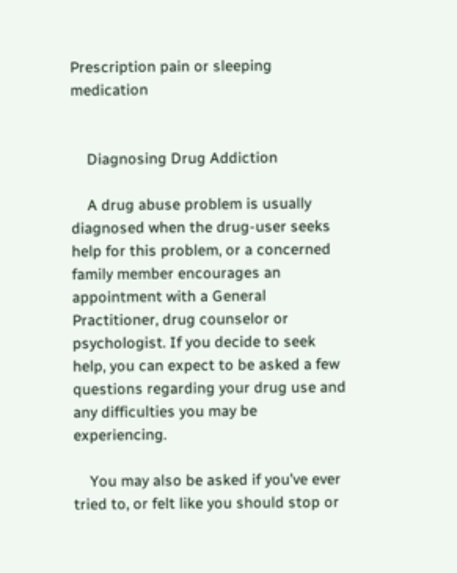Prescription pain or sleeping medication


    Diagnosing Drug Addiction

    A drug abuse problem is usually diagnosed when the drug-user seeks help for this problem, or a concerned family member encourages an appointment with a General Practitioner, drug counselor or psychologist. If you decide to seek help, you can expect to be asked a few questions regarding your drug use and any difficulties you may be experiencing.

    You may also be asked if you’ve ever tried to, or felt like you should stop or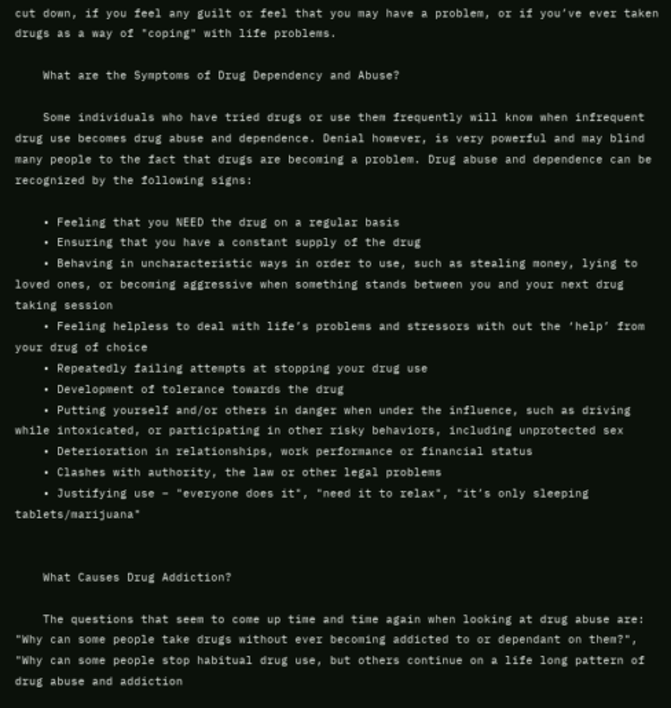cut down, if you feel any guilt or feel that you may have a problem, or if you’ve ever taken drugs as a way of "coping" with life problems.

    What are the Symptoms of Drug Dependency and Abuse?

    Some individuals who have tried drugs or use them frequently will know when infrequent drug use becomes drug abuse and dependence. Denial however, is very powerful and may blind many people to the fact that drugs are becoming a problem. Drug abuse and dependence can be recognized by the following signs:

    • Feeling that you NEED the drug on a regular basis
    • Ensuring that you have a constant supply of the drug
    • Behaving in uncharacteristic ways in order to use, such as stealing money, lying to loved ones, or becoming aggressive when something stands between you and your next drug taking session
    • Feeling helpless to deal with life’s problems and stressors with out the ‘help’ from your drug of choice
    • Repeatedly failing attempts at stopping your drug use
    • Development of tolerance towards the drug
    • Putting yourself and/or others in danger when under the influence, such as driving while intoxicated, or participating in other risky behaviors, including unprotected sex
    • Deterioration in relationships, work performance or financial status
    • Clashes with authority, the law or other legal problems
    • Justifying use – "everyone does it", "need it to relax", "it’s only sleeping tablets/marijuana"


    What Causes Drug Addiction?

    The questions that seem to come up time and time again when looking at drug abuse are: "Why can some people take drugs without ever becoming addicted to or dependant on them?", "Why can some people stop habitual drug use, but others continue on a life long pattern of drug abuse and addiction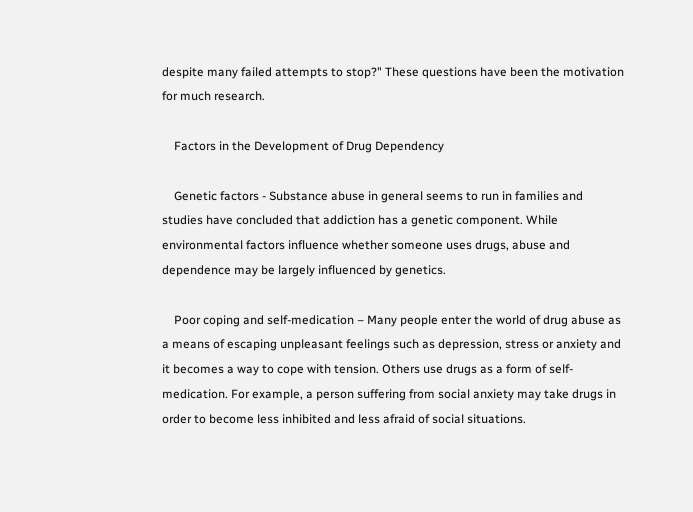despite many failed attempts to stop?" These questions have been the motivation for much research.

    Factors in the Development of Drug Dependency

    Genetic factors - Substance abuse in general seems to run in families and studies have concluded that addiction has a genetic component. While environmental factors influence whether someone uses drugs, abuse and dependence may be largely influenced by genetics.

    Poor coping and self-medication – Many people enter the world of drug abuse as a means of escaping unpleasant feelings such as depression, stress or anxiety and it becomes a way to cope with tension. Others use drugs as a form of self-medication. For example, a person suffering from social anxiety may take drugs in order to become less inhibited and less afraid of social situations.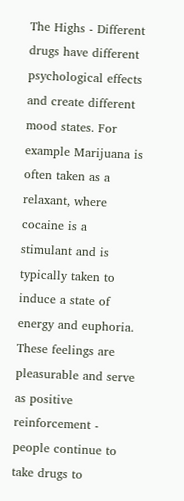The Highs - Different drugs have different psychological effects and create different mood states. For example Marijuana is often taken as a relaxant, where cocaine is a stimulant and is typically taken to induce a state of energy and euphoria. These feelings are pleasurable and serve as positive reinforcement - people continue to take drugs to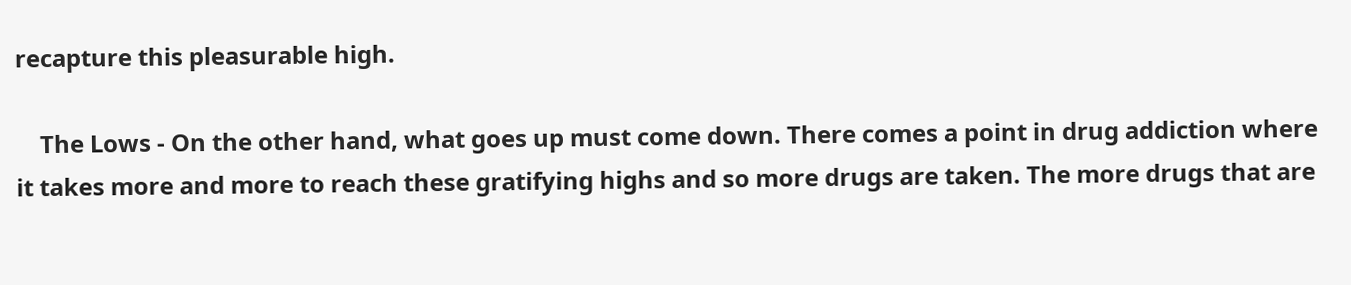recapture this pleasurable high.

    The Lows - On the other hand, what goes up must come down. There comes a point in drug addiction where it takes more and more to reach these gratifying highs and so more drugs are taken. The more drugs that are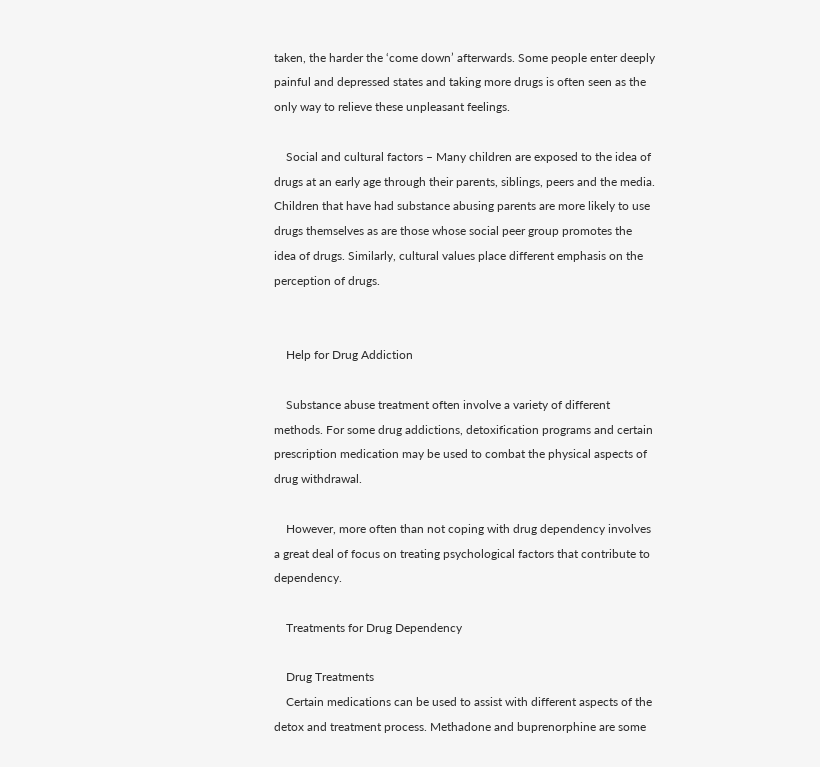taken, the harder the ‘come down’ afterwards. Some people enter deeply painful and depressed states and taking more drugs is often seen as the only way to relieve these unpleasant feelings.

    Social and cultural factors – Many children are exposed to the idea of drugs at an early age through their parents, siblings, peers and the media. Children that have had substance abusing parents are more likely to use drugs themselves as are those whose social peer group promotes the idea of drugs. Similarly, cultural values place different emphasis on the perception of drugs.


    Help for Drug Addiction

    Substance abuse treatment often involve a variety of different methods. For some drug addictions, detoxification programs and certain prescription medication may be used to combat the physical aspects of drug withdrawal.

    However, more often than not coping with drug dependency involves a great deal of focus on treating psychological factors that contribute to dependency.

    Treatments for Drug Dependency

    Drug Treatments
    Certain medications can be used to assist with different aspects of the detox and treatment process. Methadone and buprenorphine are some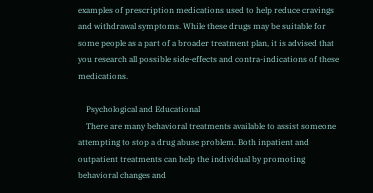examples of prescription medications used to help reduce cravings and withdrawal symptoms. While these drugs may be suitable for some people as a part of a broader treatment plan, it is advised that you research all possible side-effects and contra-indications of these medications.

    Psychological and Educational
    There are many behavioral treatments available to assist someone attempting to stop a drug abuse problem. Both inpatient and outpatient treatments can help the individual by promoting behavioral changes and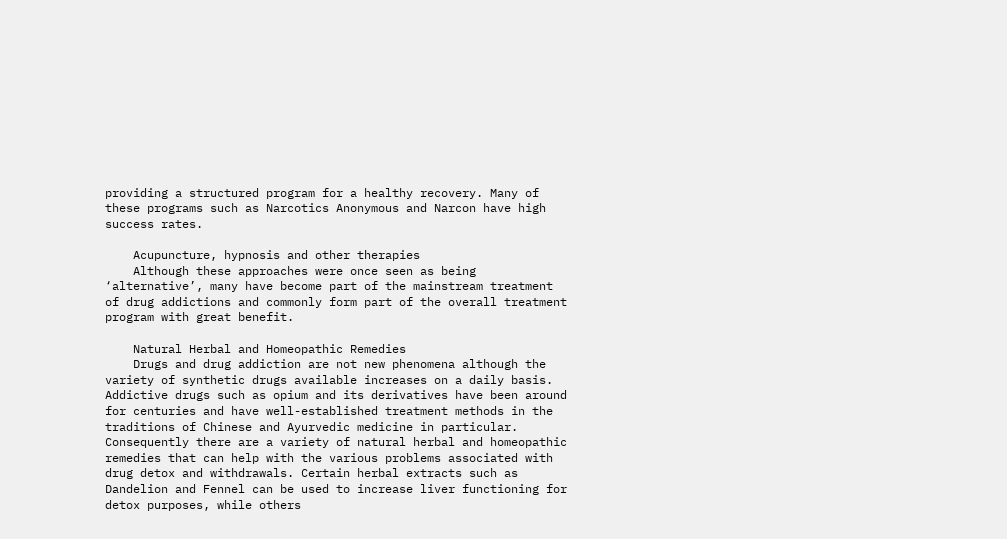providing a structured program for a healthy recovery. Many of these programs such as Narcotics Anonymous and Narcon have high success rates.

    Acupuncture, hypnosis and other therapies
    Although these approaches were once seen as being ‘alternative’, many have become part of the mainstream treatment of drug addictions and commonly form part of the overall treatment program with great benefit.

    Natural Herbal and Homeopathic Remedies
    Drugs and drug addiction are not new phenomena although the variety of synthetic drugs available increases on a daily basis. Addictive drugs such as opium and its derivatives have been around for centuries and have well-established treatment methods in the traditions of Chinese and Ayurvedic medicine in particular. Consequently there are a variety of natural herbal and homeopathic remedies that can help with the various problems associated with drug detox and withdrawals. Certain herbal extracts such as Dandelion and Fennel can be used to increase liver functioning for detox purposes, while others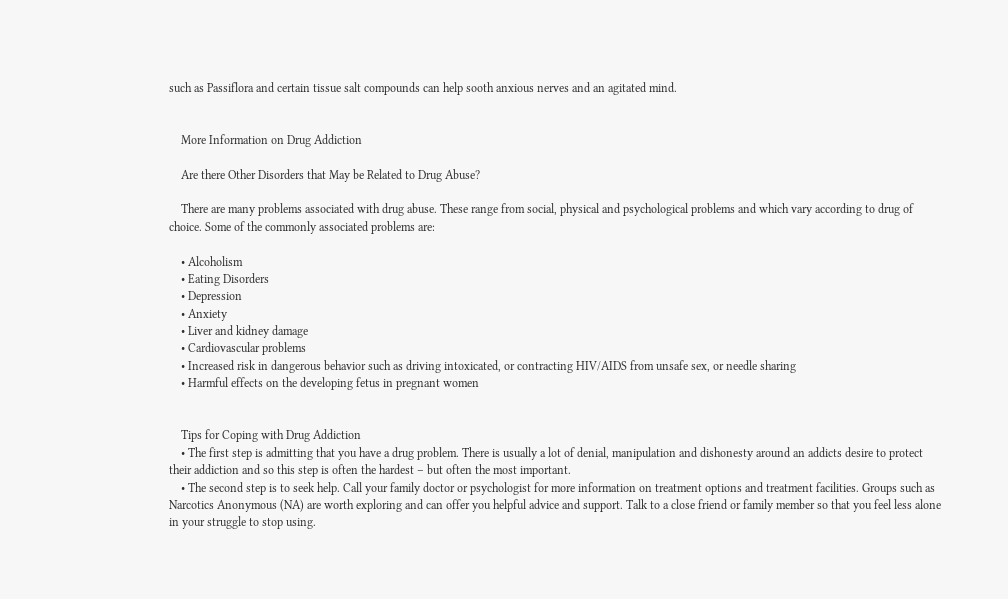such as Passiflora and certain tissue salt compounds can help sooth anxious nerves and an agitated mind.


    More Information on Drug Addiction

    Are there Other Disorders that May be Related to Drug Abuse?

    There are many problems associated with drug abuse. These range from social, physical and psychological problems and which vary according to drug of choice. Some of the commonly associated problems are:

    • Alcoholism
    • Eating Disorders
    • Depression
    • Anxiety
    • Liver and kidney damage
    • Cardiovascular problems
    • Increased risk in dangerous behavior such as driving intoxicated, or contracting HIV/AIDS from unsafe sex, or needle sharing
    • Harmful effects on the developing fetus in pregnant women


    Tips for Coping with Drug Addiction
    • The first step is admitting that you have a drug problem. There is usually a lot of denial, manipulation and dishonesty around an addicts desire to protect their addiction and so this step is often the hardest – but often the most important.
    • The second step is to seek help. Call your family doctor or psychologist for more information on treatment options and treatment facilities. Groups such as Narcotics Anonymous (NA) are worth exploring and can offer you helpful advice and support. Talk to a close friend or family member so that you feel less alone in your struggle to stop using.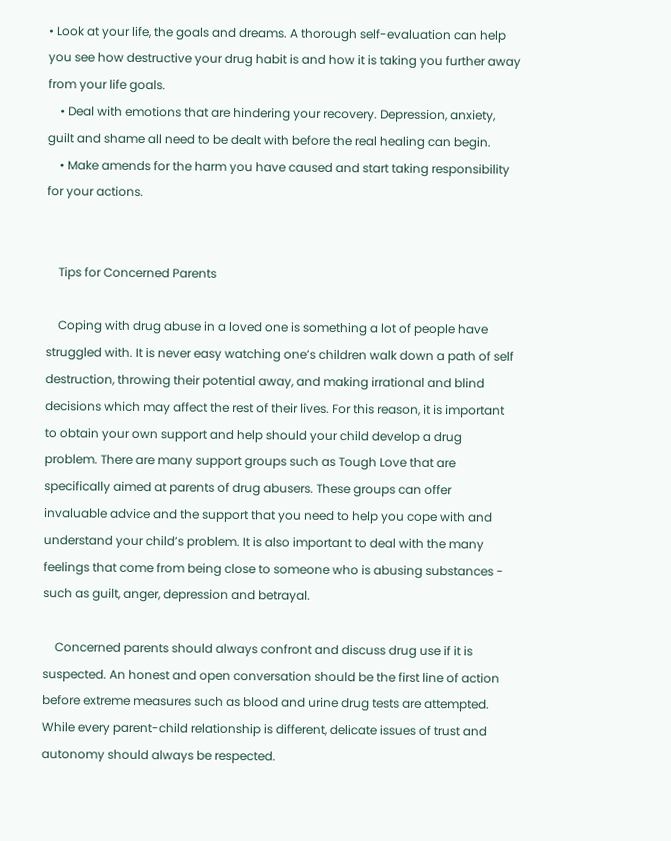• Look at your life, the goals and dreams. A thorough self-evaluation can help you see how destructive your drug habit is and how it is taking you further away from your life goals.
    • Deal with emotions that are hindering your recovery. Depression, anxiety, guilt and shame all need to be dealt with before the real healing can begin.
    • Make amends for the harm you have caused and start taking responsibility for your actions.


    Tips for Concerned Parents

    Coping with drug abuse in a loved one is something a lot of people have struggled with. It is never easy watching one’s children walk down a path of self destruction, throwing their potential away, and making irrational and blind decisions which may affect the rest of their lives. For this reason, it is important to obtain your own support and help should your child develop a drug problem. There are many support groups such as Tough Love that are specifically aimed at parents of drug abusers. These groups can offer invaluable advice and the support that you need to help you cope with and understand your child’s problem. It is also important to deal with the many feelings that come from being close to someone who is abusing substances - such as guilt, anger, depression and betrayal.

    Concerned parents should always confront and discuss drug use if it is suspected. An honest and open conversation should be the first line of action before extreme measures such as blood and urine drug tests are attempted. While every parent-child relationship is different, delicate issues of trust and autonomy should always be respected.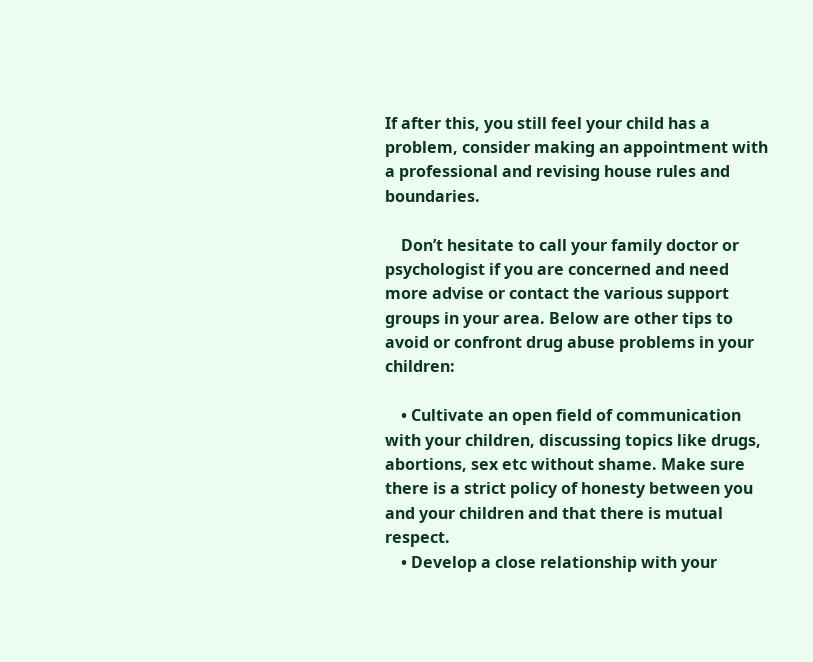If after this, you still feel your child has a problem, consider making an appointment with a professional and revising house rules and boundaries.

    Don’t hesitate to call your family doctor or psychologist if you are concerned and need more advise or contact the various support groups in your area. Below are other tips to avoid or confront drug abuse problems in your children:

    • Cultivate an open field of communication with your children, discussing topics like drugs, abortions, sex etc without shame. Make sure there is a strict policy of honesty between you and your children and that there is mutual respect.
    • Develop a close relationship with your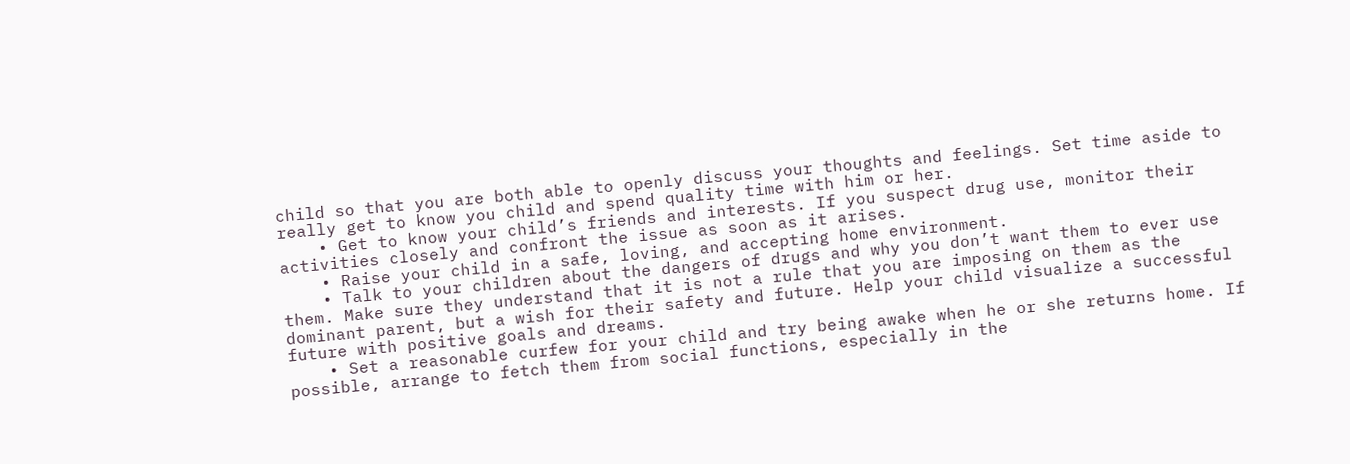child so that you are both able to openly discuss your thoughts and feelings. Set time aside to really get to know you child and spend quality time with him or her.
    • Get to know your child’s friends and interests. If you suspect drug use, monitor their activities closely and confront the issue as soon as it arises.
    • Raise your child in a safe, loving, and accepting home environment.
    • Talk to your children about the dangers of drugs and why you don’t want them to ever use them. Make sure they understand that it is not a rule that you are imposing on them as the dominant parent, but a wish for their safety and future. Help your child visualize a successful future with positive goals and dreams.
    • Set a reasonable curfew for your child and try being awake when he or she returns home. If possible, arrange to fetch them from social functions, especially in the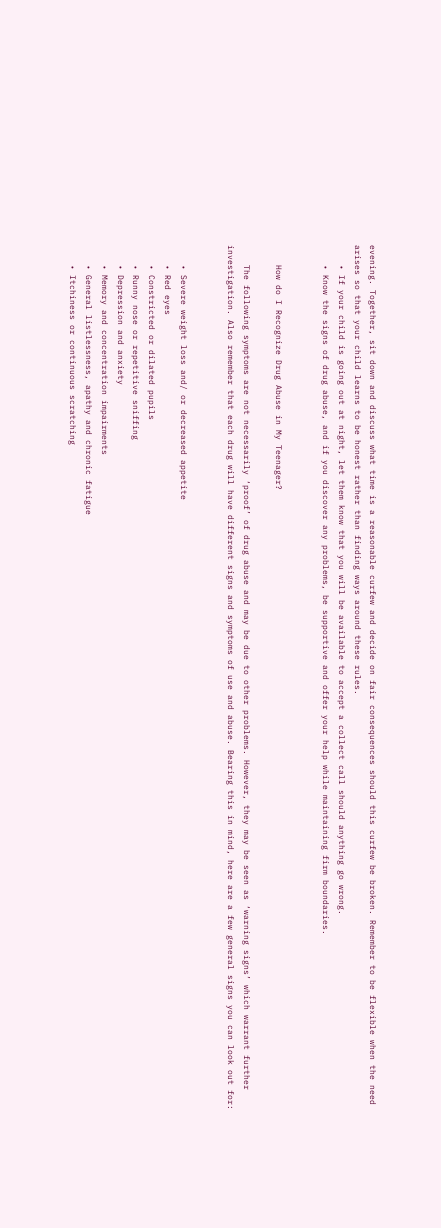evening. Together, sit down and discuss what time is a reasonable curfew and decide on fair consequences should this curfew be broken. Remember to be flexible when the need arises so that your child learns to be honest rather than finding ways around these rules.
    • If your child is going out at night, let them know that you will be available to accept a collect call should anything go wrong.
    • Know the signs of drug abuse, and if you discover any problems, be supportive and offer your help while maintaining firm boundaries.


    How do I Recognize Drug Abuse in My Teenager?

    The following symptoms are not necessarily ‘proof’ of drug abuse and may be due to other problems. However, they may be seen as ‘warning signs’ which warrant further investigation. Also remember that each drug will have different signs and symptoms of use and abuse. Bearing this in mind, here are a few general signs you can look out for:


    • Severe weight loss and/ or decreased appetite
    • Red eyes
    • Constricted or dilated pupils
    • Runny nose or repetitive sniffing
    • Depression and anxiety
    • Memory and concentration impairments
    • General listlessness, apathy and chronic fatigue
    • Itchiness or continuous scratching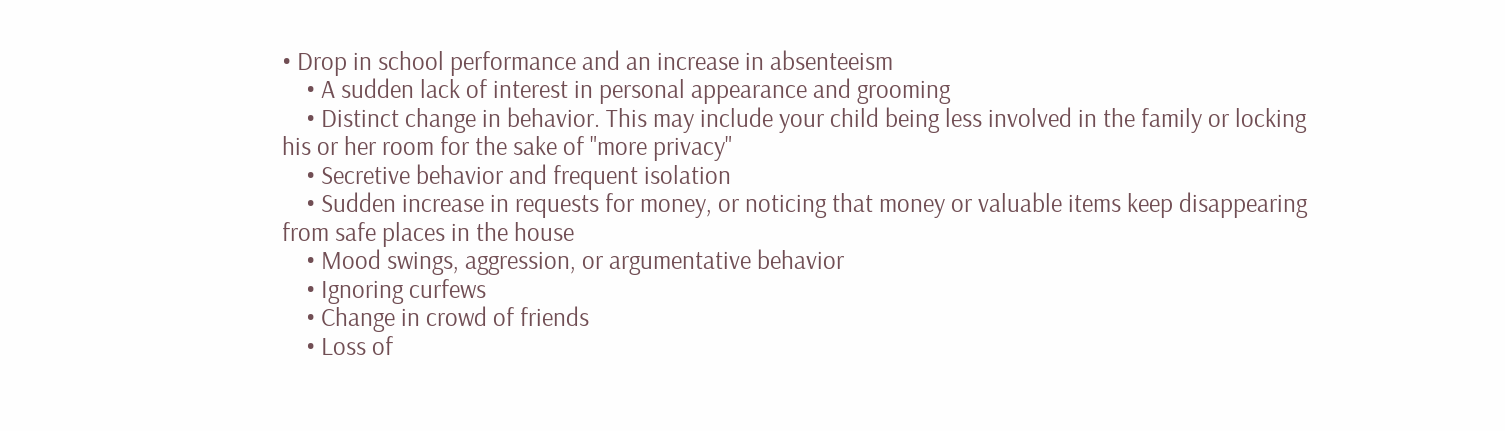• Drop in school performance and an increase in absenteeism
    • A sudden lack of interest in personal appearance and grooming
    • Distinct change in behavior. This may include your child being less involved in the family or locking his or her room for the sake of "more privacy"
    • Secretive behavior and frequent isolation
    • Sudden increase in requests for money, or noticing that money or valuable items keep disappearing from safe places in the house
    • Mood swings, aggression, or argumentative behavior
    • Ignoring curfews
    • Change in crowd of friends
    • Loss of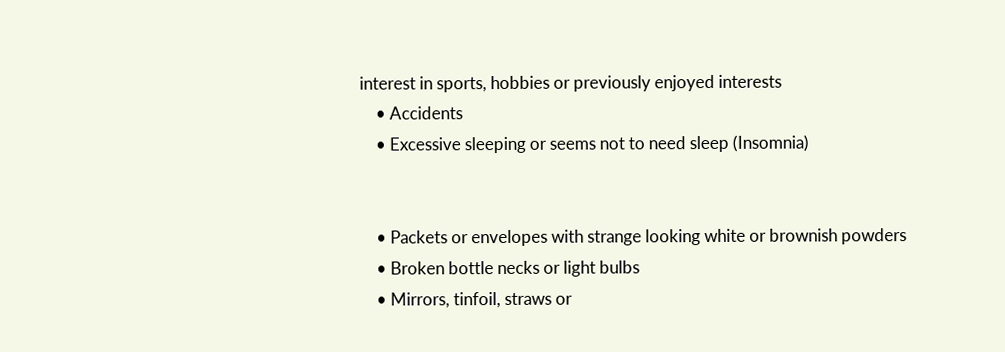interest in sports, hobbies or previously enjoyed interests
    • Accidents
    • Excessive sleeping or seems not to need sleep (Insomnia)


    • Packets or envelopes with strange looking white or brownish powders
    • Broken bottle necks or light bulbs
    • Mirrors, tinfoil, straws or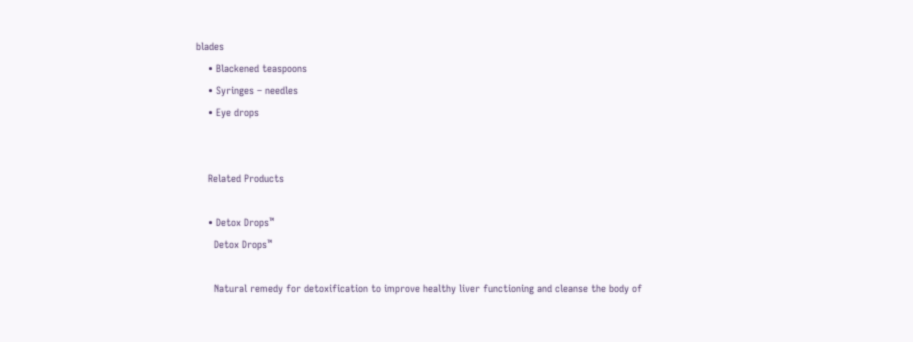blades
    • Blackened teaspoons
    • Syringes – needles
    • Eye drops


    Related Products

    • Detox Drops™
      Detox Drops™

      Natural remedy for detoxification to improve healthy liver functioning and cleanse the body of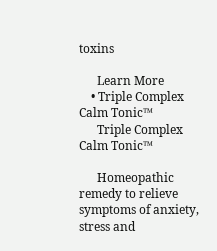toxins

      Learn More
    • Triple Complex Calm Tonic™
      Triple Complex Calm Tonic™

      Homeopathic remedy to relieve symptoms of anxiety, stress and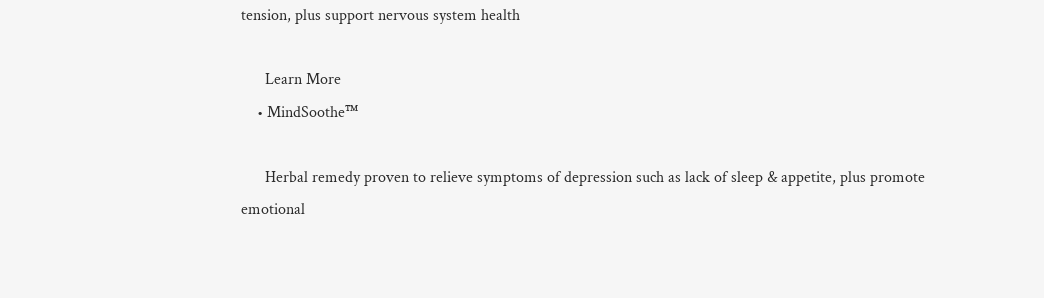tension, plus support nervous system health

      Learn More
    • MindSoothe™

      Herbal remedy proven to relieve symptoms of depression such as lack of sleep & appetite, plus promote emotional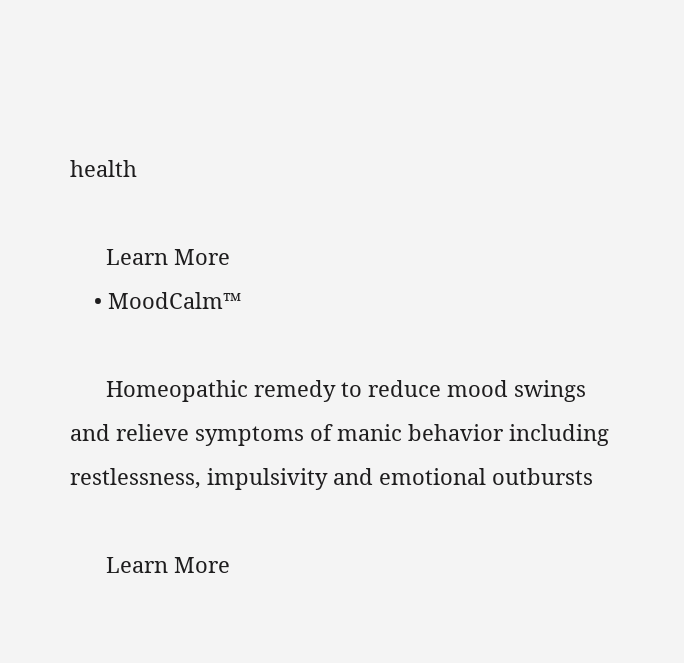health

      Learn More
    • MoodCalm™

      Homeopathic remedy to reduce mood swings and relieve symptoms of manic behavior including restlessness, impulsivity and emotional outbursts

      Learn More